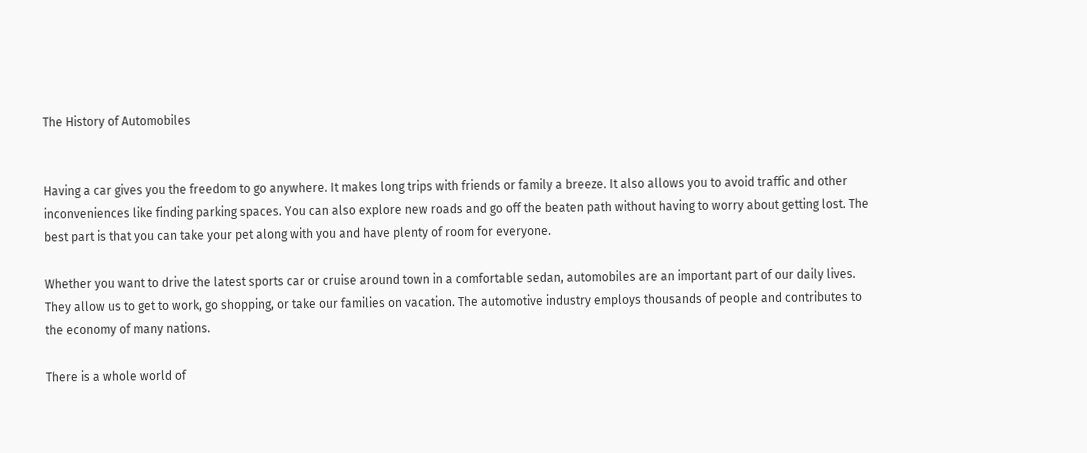The History of Automobiles


Having a car gives you the freedom to go anywhere. It makes long trips with friends or family a breeze. It also allows you to avoid traffic and other inconveniences like finding parking spaces. You can also explore new roads and go off the beaten path without having to worry about getting lost. The best part is that you can take your pet along with you and have plenty of room for everyone.

Whether you want to drive the latest sports car or cruise around town in a comfortable sedan, automobiles are an important part of our daily lives. They allow us to get to work, go shopping, or take our families on vacation. The automotive industry employs thousands of people and contributes to the economy of many nations.

There is a whole world of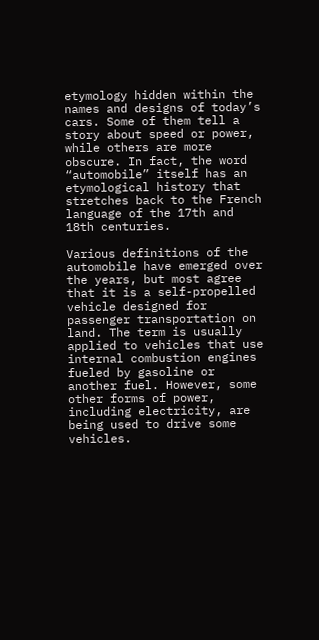etymology hidden within the names and designs of today’s cars. Some of them tell a story about speed or power, while others are more obscure. In fact, the word “automobile” itself has an etymological history that stretches back to the French language of the 17th and 18th centuries.

Various definitions of the automobile have emerged over the years, but most agree that it is a self-propelled vehicle designed for passenger transportation on land. The term is usually applied to vehicles that use internal combustion engines fueled by gasoline or another fuel. However, some other forms of power, including electricity, are being used to drive some vehicles.